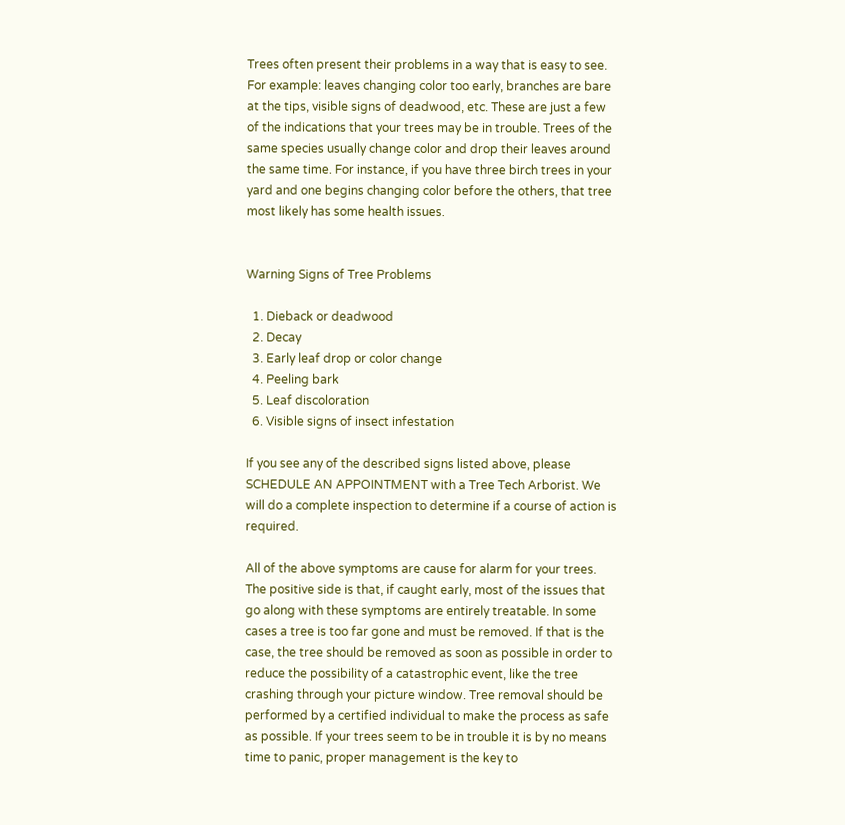Trees often present their problems in a way that is easy to see. For example: leaves changing color too early, branches are bare at the tips, visible signs of deadwood, etc. These are just a few of the indications that your trees may be in trouble. Trees of the same species usually change color and drop their leaves around the same time. For instance, if you have three birch trees in your yard and one begins changing color before the others, that tree most likely has some health issues.


Warning Signs of Tree Problems

  1. Dieback or deadwood
  2. Decay
  3. Early leaf drop or color change
  4. Peeling bark
  5. Leaf discoloration
  6. Visible signs of insect infestation

If you see any of the described signs listed above, please SCHEDULE AN APPOINTMENT with a Tree Tech Arborist. We will do a complete inspection to determine if a course of action is required.

All of the above symptoms are cause for alarm for your trees. The positive side is that, if caught early, most of the issues that go along with these symptoms are entirely treatable. In some cases a tree is too far gone and must be removed. If that is the case, the tree should be removed as soon as possible in order to reduce the possibility of a catastrophic event, like the tree crashing through your picture window. Tree removal should be performed by a certified individual to make the process as safe as possible. If your trees seem to be in trouble it is by no means time to panic, proper management is the key to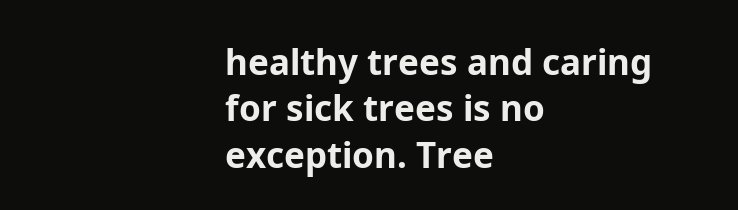healthy trees and caring for sick trees is no exception. Tree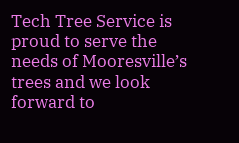Tech Tree Service is proud to serve the needs of Mooresville’s trees and we look forward to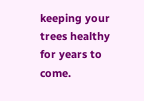keeping your trees healthy for years to come.